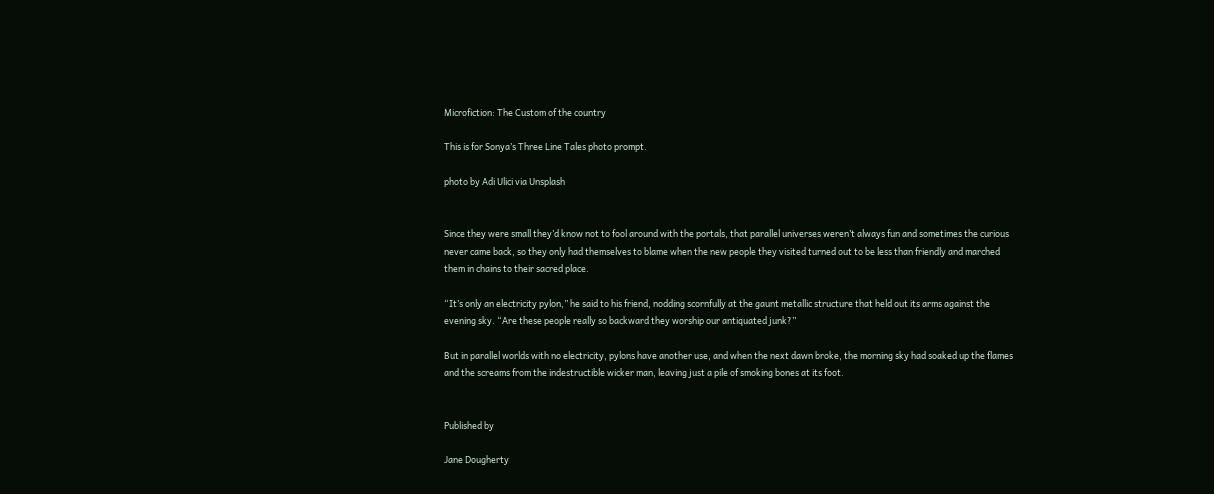Microfiction: The Custom of the country

This is for Sonya’s Three Line Tales photo prompt.

photo by Adi Ulici via Unsplash


Since they were small they’d know not to fool around with the portals, that parallel universes weren’t always fun and sometimes the curious never came back, so they only had themselves to blame when the new people they visited turned out to be less than friendly and marched them in chains to their sacred place.

“It’s only an electricity pylon,” he said to his friend, nodding scornfully at the gaunt metallic structure that held out its arms against the evening sky. “Are these people really so backward they worship our antiquated junk?”

But in parallel worlds with no electricity, pylons have another use, and when the next dawn broke, the morning sky had soaked up the flames and the screams from the indestructible wicker man, leaving just a pile of smoking bones at its foot.


Published by

Jane Dougherty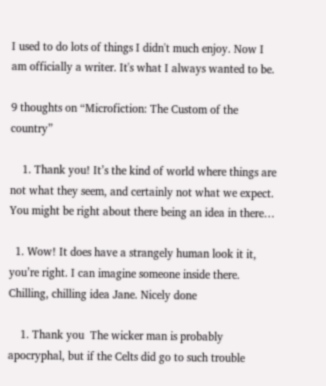I used to do lots of things I didn't much enjoy. Now I am officially a writer. It's what I always wanted to be.

9 thoughts on “Microfiction: The Custom of the country”

    1. Thank you! It’s the kind of world where things are not what they seem, and certainly not what we expect. You might be right about there being an idea in there…

  1. Wow! It does have a strangely human look it it, you’re right. I can imagine someone inside there. Chilling, chilling idea Jane. Nicely done

    1. Thank you  The wicker man is probably apocryphal, but if the Celts did go to such trouble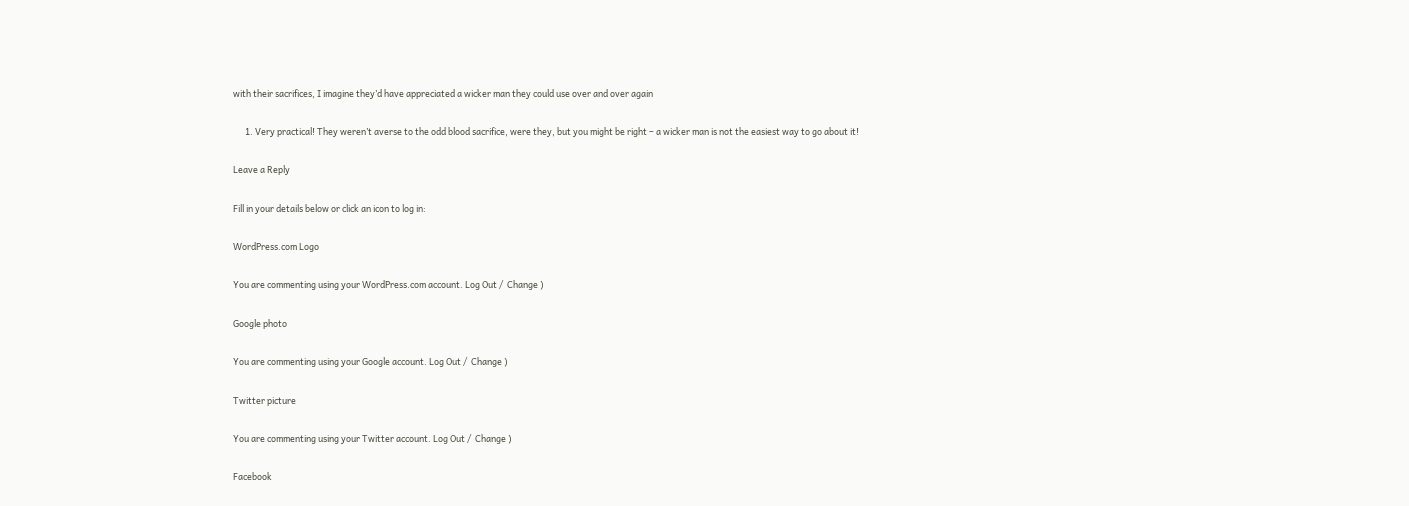with their sacrifices, I imagine they’d have appreciated a wicker man they could use over and over again

      1. Very practical! They weren’t averse to the odd blood sacrifice, were they, but you might be right – a wicker man is not the easiest way to go about it!

Leave a Reply

Fill in your details below or click an icon to log in:

WordPress.com Logo

You are commenting using your WordPress.com account. Log Out /  Change )

Google photo

You are commenting using your Google account. Log Out /  Change )

Twitter picture

You are commenting using your Twitter account. Log Out /  Change )

Facebook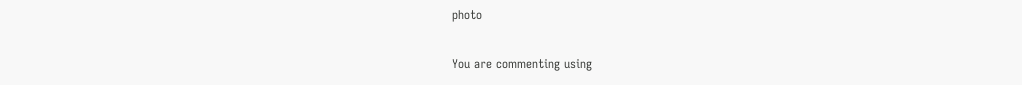photo

You are commenting using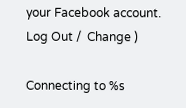your Facebook account. Log Out /  Change )

Connecting to %s